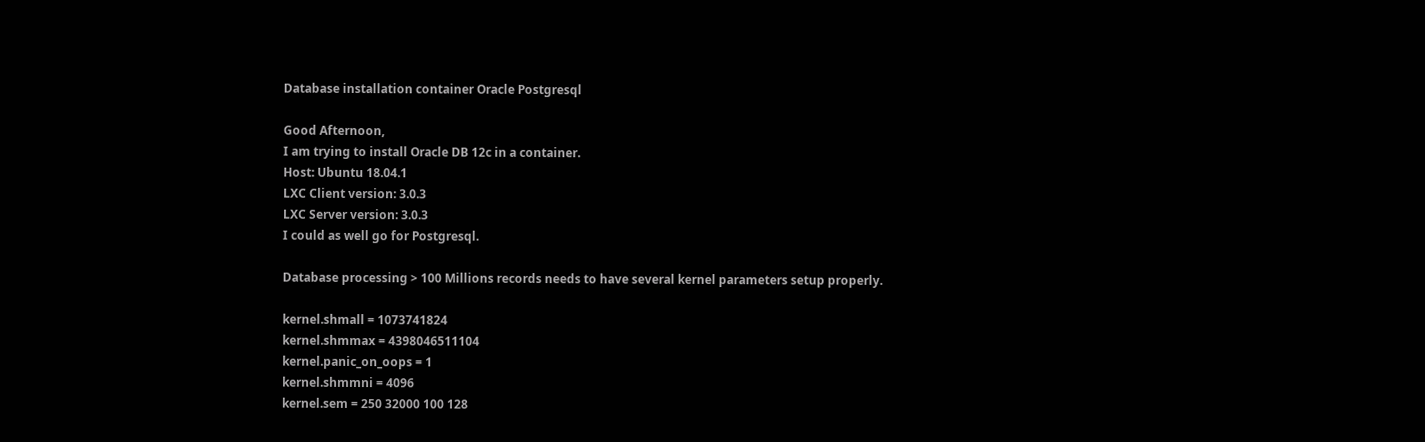Database installation container Oracle Postgresql

Good Afternoon,
I am trying to install Oracle DB 12c in a container.
Host: Ubuntu 18.04.1
LXC Client version: 3.0.3
LXC Server version: 3.0.3
I could as well go for Postgresql.

Database processing > 100 Millions records needs to have several kernel parameters setup properly.

kernel.shmall = 1073741824
kernel.shmmax = 4398046511104
kernel.panic_on_oops = 1
kernel.shmmni = 4096
kernel.sem = 250 32000 100 128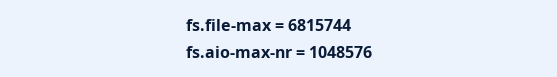fs.file-max = 6815744
fs.aio-max-nr = 1048576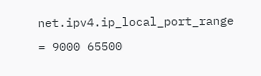net.ipv4.ip_local_port_range = 9000 65500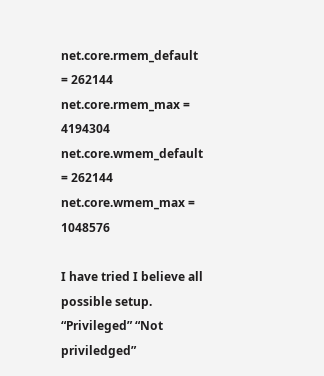net.core.rmem_default = 262144
net.core.rmem_max = 4194304
net.core.wmem_default = 262144
net.core.wmem_max = 1048576

I have tried I believe all possible setup.
“Privileged” “Not priviledged”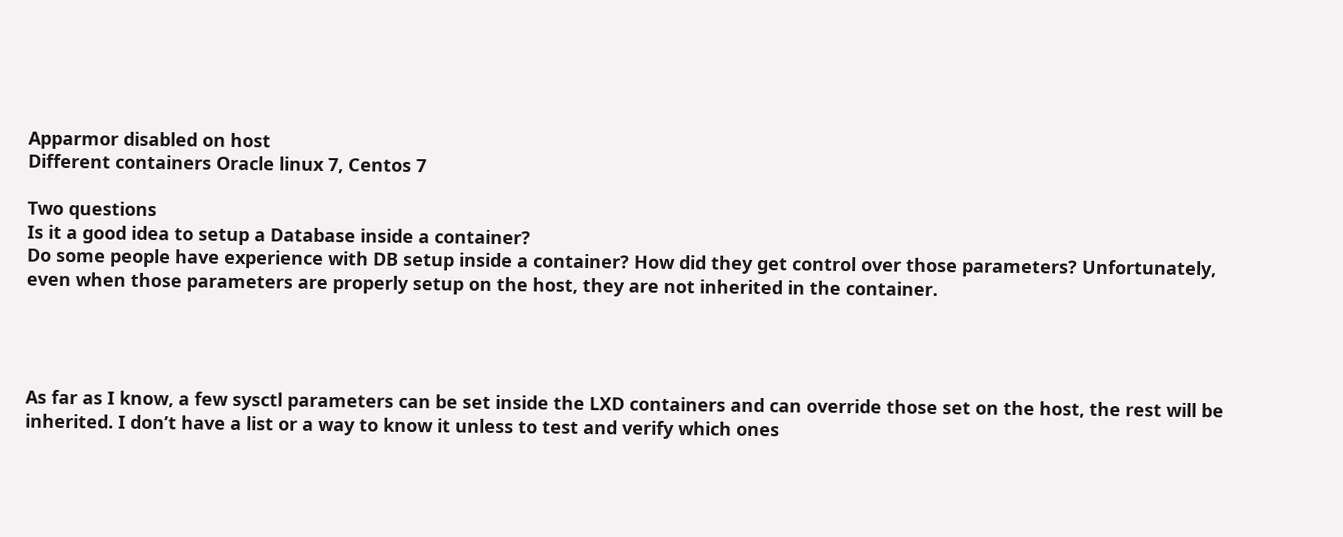Apparmor disabled on host
Different containers Oracle linux 7, Centos 7

Two questions
Is it a good idea to setup a Database inside a container?
Do some people have experience with DB setup inside a container? How did they get control over those parameters? Unfortunately, even when those parameters are properly setup on the host, they are not inherited in the container.




As far as I know, a few sysctl parameters can be set inside the LXD containers and can override those set on the host, the rest will be inherited. I don’t have a list or a way to know it unless to test and verify which ones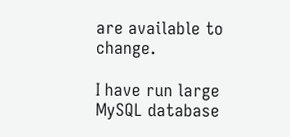are available to change.

I have run large MySQL database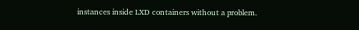instances inside LXD containers without a problem.